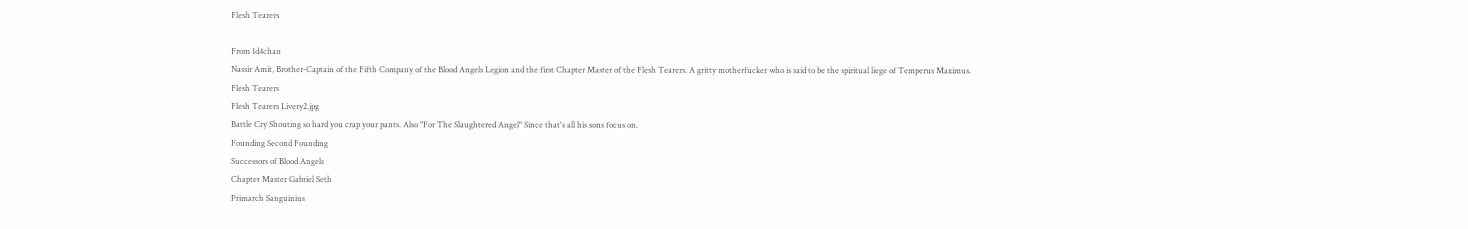Flesh Tearers

From 1d4chan
Nassir Amit, Brother-Captain of the Fifth Company of the Blood Angels Legion and the first Chapter Master of the Flesh Tearers. A gritty motherfucker who is said to be the spiritual liege of Temperus Maximus.
Flesh Tearers
Flesh Tearers Livery2.jpg
Battle Cry Shouting so hard you crap your pants. Also "For The Slaughtered Angel" Since that's all his sons focus on.
Founding Second Founding
Successors of Blood Angels
Chapter Master Gabriel Seth
Primarch Sanguinius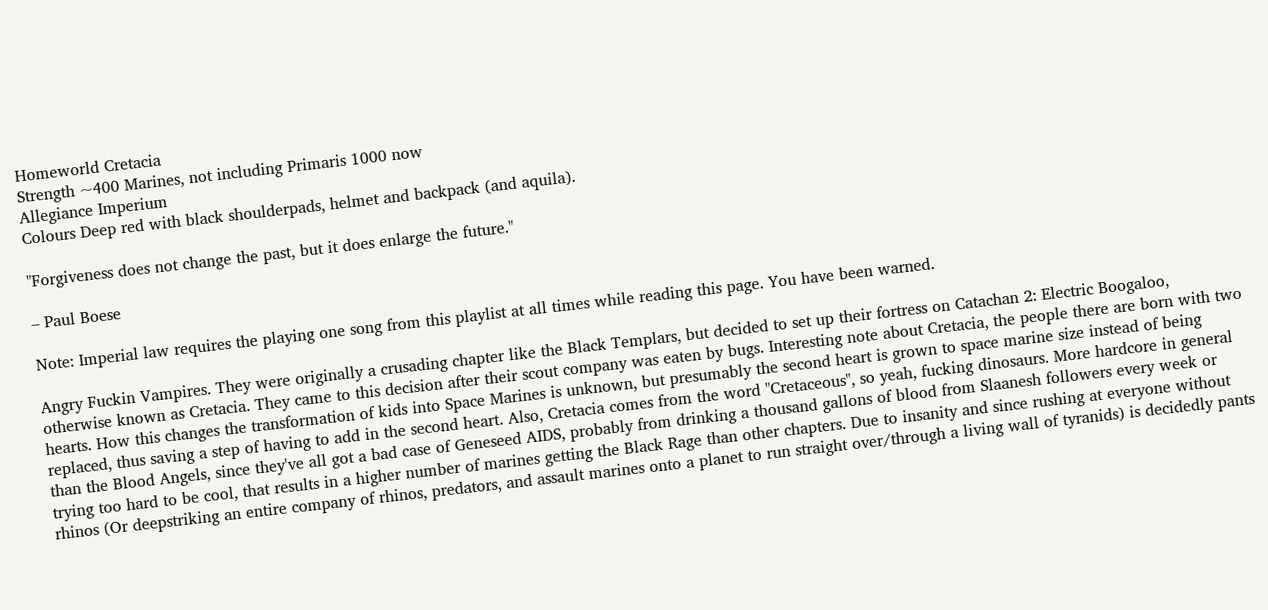Homeworld Cretacia
Strength ~400 Marines, not including Primaris 1000 now
Allegiance Imperium
Colours Deep red with black shoulderpads, helmet and backpack (and aquila).

"Forgiveness does not change the past, but it does enlarge the future."

– Paul Boese

Note: Imperial law requires the playing one song from this playlist at all times while reading this page. You have been warned.

Angry Fuckin Vampires. They were originally a crusading chapter like the Black Templars, but decided to set up their fortress on Catachan 2: Electric Boogaloo, otherwise known as Cretacia. They came to this decision after their scout company was eaten by bugs. Interesting note about Cretacia, the people there are born with two hearts. How this changes the transformation of kids into Space Marines is unknown, but presumably the second heart is grown to space marine size instead of being replaced, thus saving a step of having to add in the second heart. Also, Cretacia comes from the word "Cretaceous", so yeah, fucking dinosaurs. More hardcore in general than the Blood Angels, since they've all got a bad case of Geneseed AIDS, probably from drinking a thousand gallons of blood from Slaanesh followers every week or trying too hard to be cool, that results in a higher number of marines getting the Black Rage than other chapters. Due to insanity and since rushing at everyone without rhinos (Or deepstriking an entire company of rhinos, predators, and assault marines onto a planet to run straight over/through a living wall of tyranids) is decidedly pants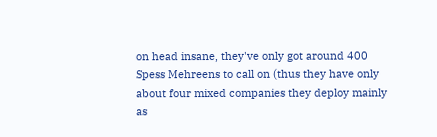on head insane, they've only got around 400 Spess Mehreens to call on (thus they have only about four mixed companies they deploy mainly as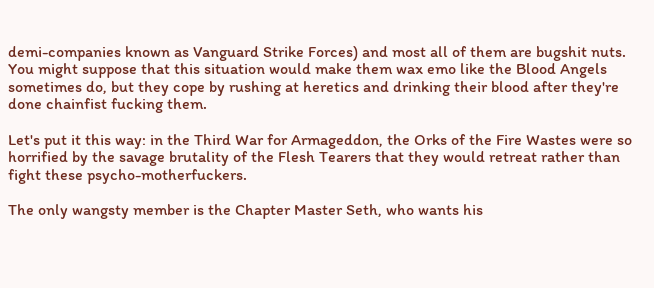demi-companies known as Vanguard Strike Forces) and most all of them are bugshit nuts. You might suppose that this situation would make them wax emo like the Blood Angels sometimes do, but they cope by rushing at heretics and drinking their blood after they're done chainfist fucking them.

Let's put it this way: in the Third War for Armageddon, the Orks of the Fire Wastes were so horrified by the savage brutality of the Flesh Tearers that they would retreat rather than fight these psycho-motherfuckers.

The only wangsty member is the Chapter Master Seth, who wants his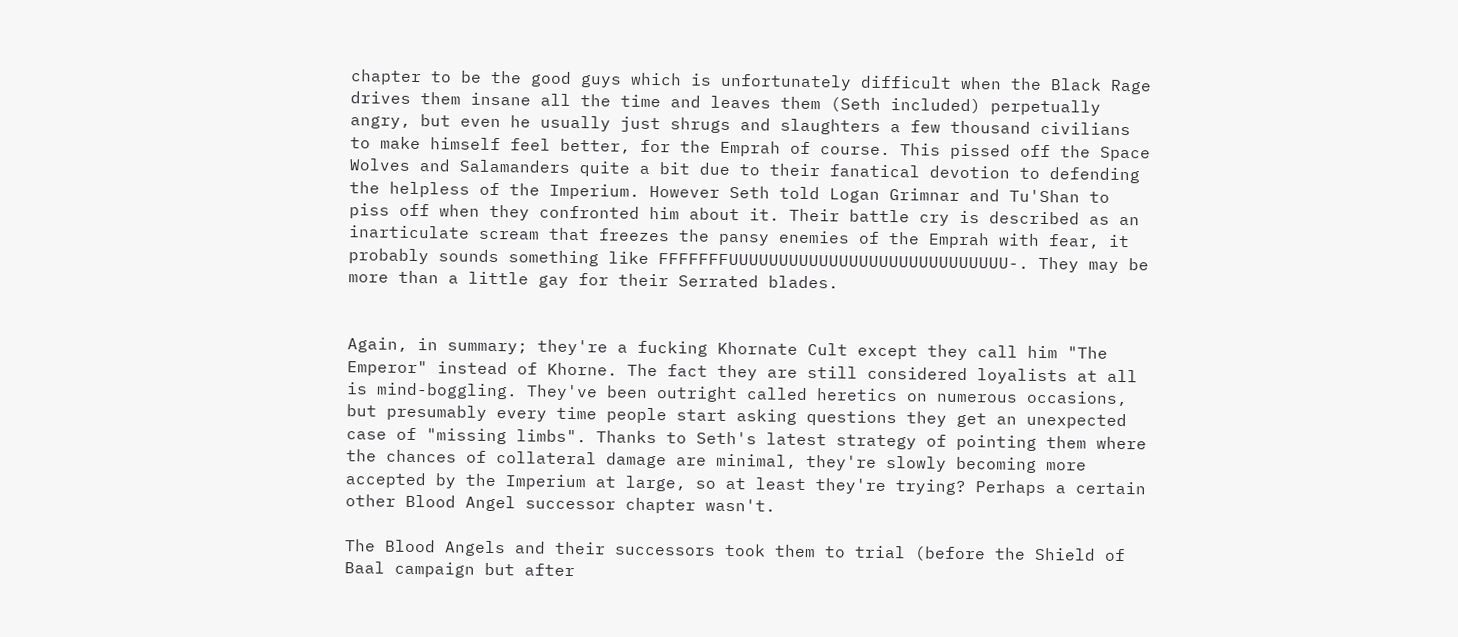chapter to be the good guys which is unfortunately difficult when the Black Rage drives them insane all the time and leaves them (Seth included) perpetually angry, but even he usually just shrugs and slaughters a few thousand civilians to make himself feel better, for the Emprah of course. This pissed off the Space Wolves and Salamanders quite a bit due to their fanatical devotion to defending the helpless of the Imperium. However Seth told Logan Grimnar and Tu'Shan to piss off when they confronted him about it. Their battle cry is described as an inarticulate scream that freezes the pansy enemies of the Emprah with fear, it probably sounds something like FFFFFFFUUUUUUUUUUUUUUUUUUUUUUUUUUUU-. They may be more than a little gay for their Serrated blades.


Again, in summary; they're a fucking Khornate Cult except they call him "The Emperor" instead of Khorne. The fact they are still considered loyalists at all is mind-boggling. They've been outright called heretics on numerous occasions, but presumably every time people start asking questions they get an unexpected case of "missing limbs". Thanks to Seth's latest strategy of pointing them where the chances of collateral damage are minimal, they're slowly becoming more accepted by the Imperium at large, so at least they're trying? Perhaps a certain other Blood Angel successor chapter wasn't.

The Blood Angels and their successors took them to trial (before the Shield of Baal campaign but after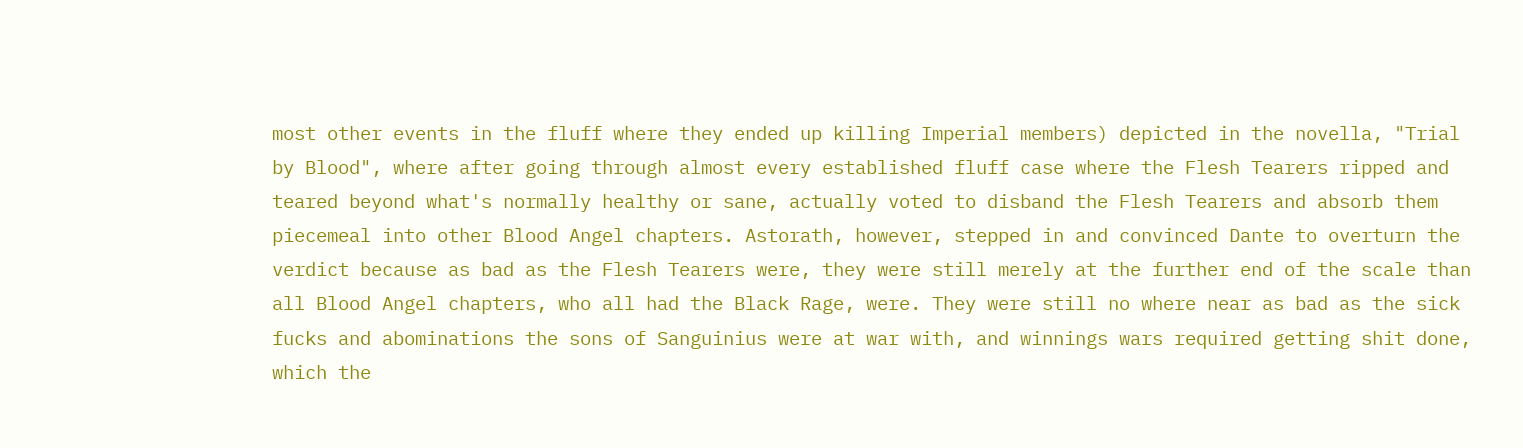most other events in the fluff where they ended up killing Imperial members) depicted in the novella, "Trial by Blood", where after going through almost every established fluff case where the Flesh Tearers ripped and teared beyond what's normally healthy or sane, actually voted to disband the Flesh Tearers and absorb them piecemeal into other Blood Angel chapters. Astorath, however, stepped in and convinced Dante to overturn the verdict because as bad as the Flesh Tearers were, they were still merely at the further end of the scale than all Blood Angel chapters, who all had the Black Rage, were. They were still no where near as bad as the sick fucks and abominations the sons of Sanguinius were at war with, and winnings wars required getting shit done, which the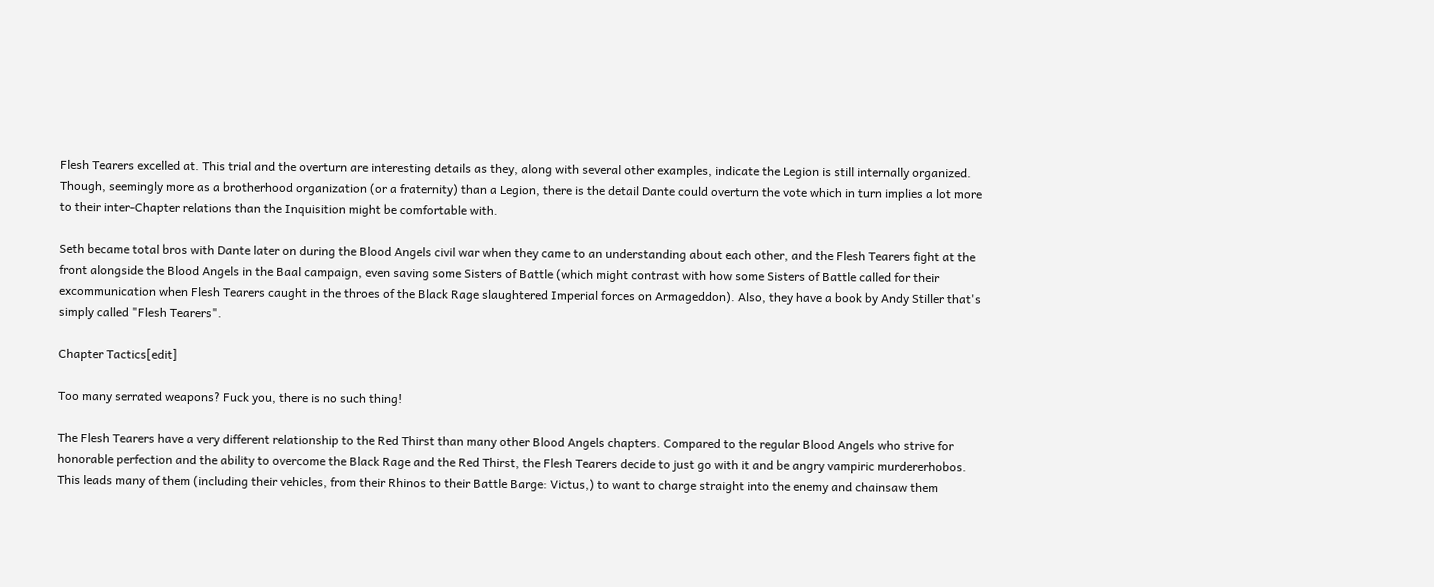Flesh Tearers excelled at. This trial and the overturn are interesting details as they, along with several other examples, indicate the Legion is still internally organized. Though, seemingly more as a brotherhood organization (or a fraternity) than a Legion, there is the detail Dante could overturn the vote which in turn implies a lot more to their inter-Chapter relations than the Inquisition might be comfortable with.

Seth became total bros with Dante later on during the Blood Angels civil war when they came to an understanding about each other, and the Flesh Tearers fight at the front alongside the Blood Angels in the Baal campaign, even saving some Sisters of Battle (which might contrast with how some Sisters of Battle called for their excommunication when Flesh Tearers caught in the throes of the Black Rage slaughtered Imperial forces on Armageddon). Also, they have a book by Andy Stiller that's simply called "Flesh Tearers".

Chapter Tactics[edit]

Too many serrated weapons? Fuck you, there is no such thing!

The Flesh Tearers have a very different relationship to the Red Thirst than many other Blood Angels chapters. Compared to the regular Blood Angels who strive for honorable perfection and the ability to overcome the Black Rage and the Red Thirst, the Flesh Tearers decide to just go with it and be angry vampiric murdererhobos. This leads many of them (including their vehicles, from their Rhinos to their Battle Barge: Victus,) to want to charge straight into the enemy and chainsaw them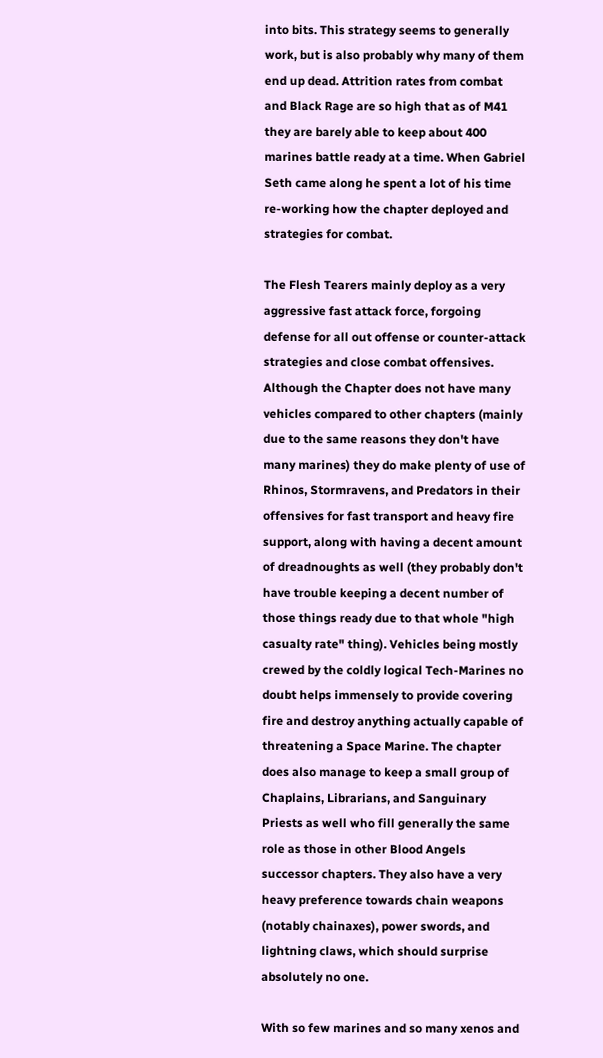into bits. This strategy seems to generally work, but is also probably why many of them end up dead. Attrition rates from combat and Black Rage are so high that as of M41 they are barely able to keep about 400 marines battle ready at a time. When Gabriel Seth came along he spent a lot of his time re-working how the chapter deployed and strategies for combat.

The Flesh Tearers mainly deploy as a very aggressive fast attack force, forgoing defense for all out offense or counter-attack strategies and close combat offensives. Although the Chapter does not have many vehicles compared to other chapters (mainly due to the same reasons they don't have many marines) they do make plenty of use of Rhinos, Stormravens, and Predators in their offensives for fast transport and heavy fire support, along with having a decent amount of dreadnoughts as well (they probably don't have trouble keeping a decent number of those things ready due to that whole "high casualty rate" thing). Vehicles being mostly crewed by the coldly logical Tech-Marines no doubt helps immensely to provide covering fire and destroy anything actually capable of threatening a Space Marine. The chapter does also manage to keep a small group of Chaplains, Librarians, and Sanguinary Priests as well who fill generally the same role as those in other Blood Angels successor chapters. They also have a very heavy preference towards chain weapons (notably chainaxes), power swords, and lightning claws, which should surprise absolutely no one.

With so few marines and so many xenos and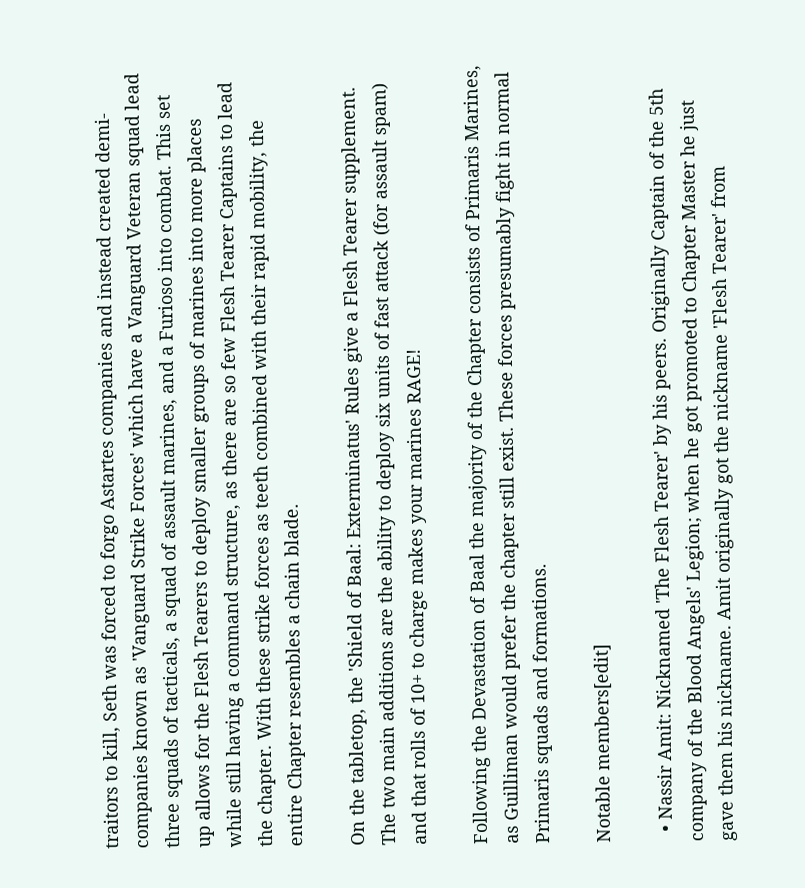traitors to kill, Seth was forced to forgo Astartes companies and instead created demi-companies known as 'Vanguard Strike Forces' which have a Vanguard Veteran squad lead three squads of tacticals, a squad of assault marines, and a Furioso into combat. This set up allows for the Flesh Tearers to deploy smaller groups of marines into more places while still having a command structure, as there are so few Flesh Tearer Captains to lead the chapter. With these strike forces as teeth combined with their rapid mobility, the entire Chapter resembles a chain blade.

On the tabletop, the 'Shield of Baal: Exterminatus' Rules give a Flesh Tearer supplement. The two main additions are the ability to deploy six units of fast attack (for assault spam) and that rolls of 10+ to charge makes your marines RAGE!

Following the Devastation of Baal the majority of the Chapter consists of Primaris Marines, as Guilliman would prefer the chapter still exist. These forces presumably fight in normal Primaris squads and formations.

Notable members[edit]

  • Nassir Amit: Nicknamed 'The Flesh Tearer' by his peers. Originally Captain of the 5th company of the Blood Angels' Legion; when he got promoted to Chapter Master he just gave them his nickname. Amit originally got the nickname 'Flesh Tearer' from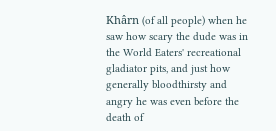Khârn (of all people) when he saw how scary the dude was in the World Eaters' recreational gladiator pits, and just how generally bloodthirsty and angry he was even before the death of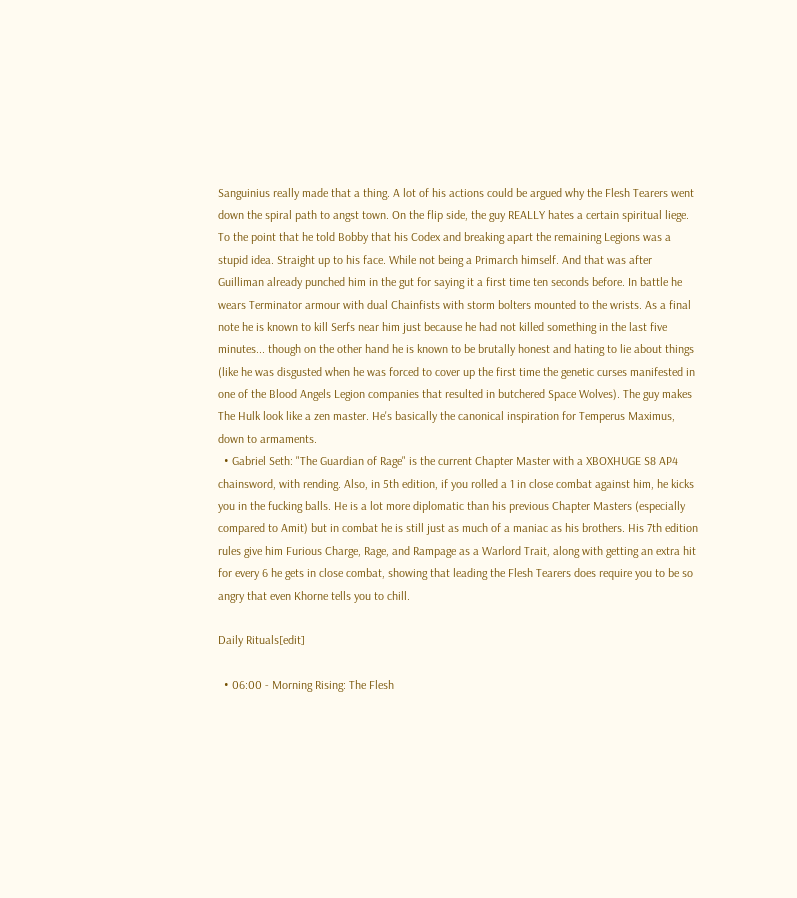Sanguinius really made that a thing. A lot of his actions could be argued why the Flesh Tearers went down the spiral path to angst town. On the flip side, the guy REALLY hates a certain spiritual liege. To the point that he told Bobby that his Codex and breaking apart the remaining Legions was a stupid idea. Straight up to his face. While not being a Primarch himself. And that was after Guilliman already punched him in the gut for saying it a first time ten seconds before. In battle he wears Terminator armour with dual Chainfists with storm bolters mounted to the wrists. As a final note he is known to kill Serfs near him just because he had not killed something in the last five minutes... though on the other hand he is known to be brutally honest and hating to lie about things (like he was disgusted when he was forced to cover up the first time the genetic curses manifested in one of the Blood Angels Legion companies that resulted in butchered Space Wolves). The guy makes The Hulk look like a zen master. He's basically the canonical inspiration for Temperus Maximus, down to armaments.
  • Gabriel Seth: "The Guardian of Rage" is the current Chapter Master with a XBOXHUGE S8 AP4 chainsword, with rending. Also, in 5th edition, if you rolled a 1 in close combat against him, he kicks you in the fucking balls. He is a lot more diplomatic than his previous Chapter Masters (especially compared to Amit) but in combat he is still just as much of a maniac as his brothers. His 7th edition rules give him Furious Charge, Rage, and Rampage as a Warlord Trait, along with getting an extra hit for every 6 he gets in close combat, showing that leading the Flesh Tearers does require you to be so angry that even Khorne tells you to chill.

Daily Rituals[edit]

  • 06:00 - Morning Rising: The Flesh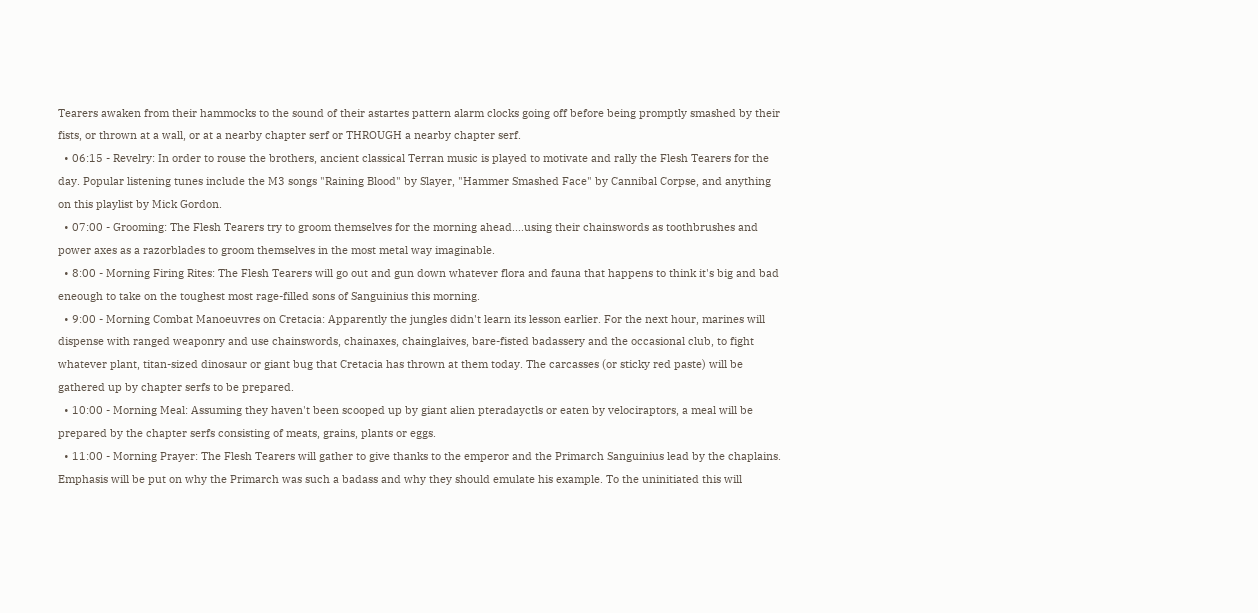Tearers awaken from their hammocks to the sound of their astartes pattern alarm clocks going off before being promptly smashed by their fists, or thrown at a wall, or at a nearby chapter serf or THROUGH a nearby chapter serf.
  • 06:15 - Revelry: In order to rouse the brothers, ancient classical Terran music is played to motivate and rally the Flesh Tearers for the day. Popular listening tunes include the M3 songs "Raining Blood" by Slayer, "Hammer Smashed Face" by Cannibal Corpse, and anything on this playlist by Mick Gordon.
  • 07:00 - Grooming: The Flesh Tearers try to groom themselves for the morning ahead....using their chainswords as toothbrushes and power axes as a razorblades to groom themselves in the most metal way imaginable.
  • 8:00 - Morning Firing Rites: The Flesh Tearers will go out and gun down whatever flora and fauna that happens to think it's big and bad eneough to take on the toughest most rage-filled sons of Sanguinius this morning.
  • 9:00 - Morning Combat Manoeuvres on Cretacia: Apparently the jungles didn't learn its lesson earlier. For the next hour, marines will dispense with ranged weaponry and use chainswords, chainaxes, chainglaives, bare-fisted badassery and the occasional club, to fight whatever plant, titan-sized dinosaur or giant bug that Cretacia has thrown at them today. The carcasses (or sticky red paste) will be gathered up by chapter serfs to be prepared.
  • 10:00 - Morning Meal: Assuming they haven't been scooped up by giant alien pteradayctls or eaten by velociraptors, a meal will be prepared by the chapter serfs consisting of meats, grains, plants or eggs.
  • 11:00 - Morning Prayer: The Flesh Tearers will gather to give thanks to the emperor and the Primarch Sanguinius lead by the chaplains. Emphasis will be put on why the Primarch was such a badass and why they should emulate his example. To the uninitiated this will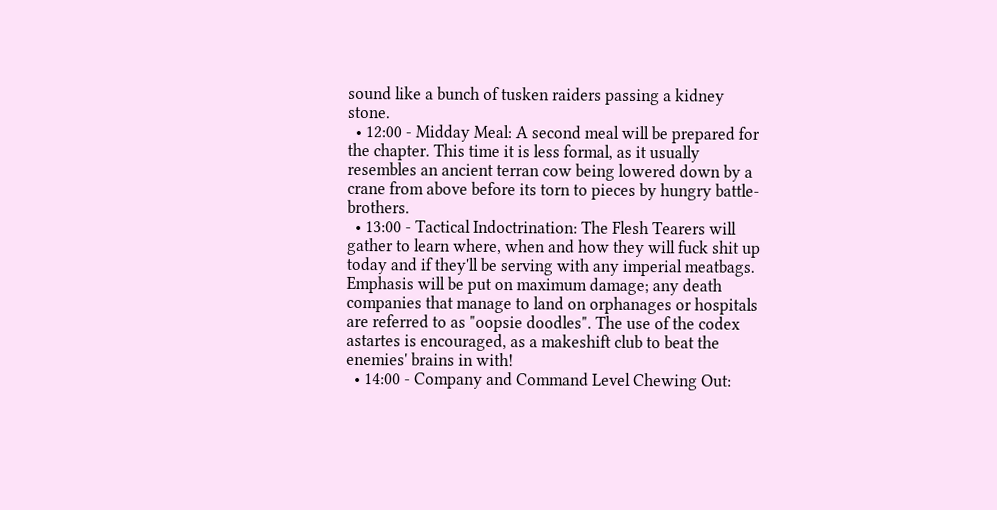sound like a bunch of tusken raiders passing a kidney stone.
  • 12:00 - Midday Meal: A second meal will be prepared for the chapter. This time it is less formal, as it usually resembles an ancient terran cow being lowered down by a crane from above before its torn to pieces by hungry battle-brothers.
  • 13:00 - Tactical Indoctrination: The Flesh Tearers will gather to learn where, when and how they will fuck shit up today and if they'll be serving with any imperial meatbags. Emphasis will be put on maximum damage; any death companies that manage to land on orphanages or hospitals are referred to as "oopsie doodles". The use of the codex astartes is encouraged, as a makeshift club to beat the enemies' brains in with!
  • 14:00 - Company and Command Level Chewing Out: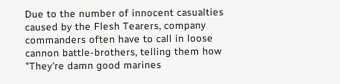Due to the number of innocent casualties caused by the Flesh Tearers, company commanders often have to call in loose cannon battle-brothers, telling them how "They're damn good marines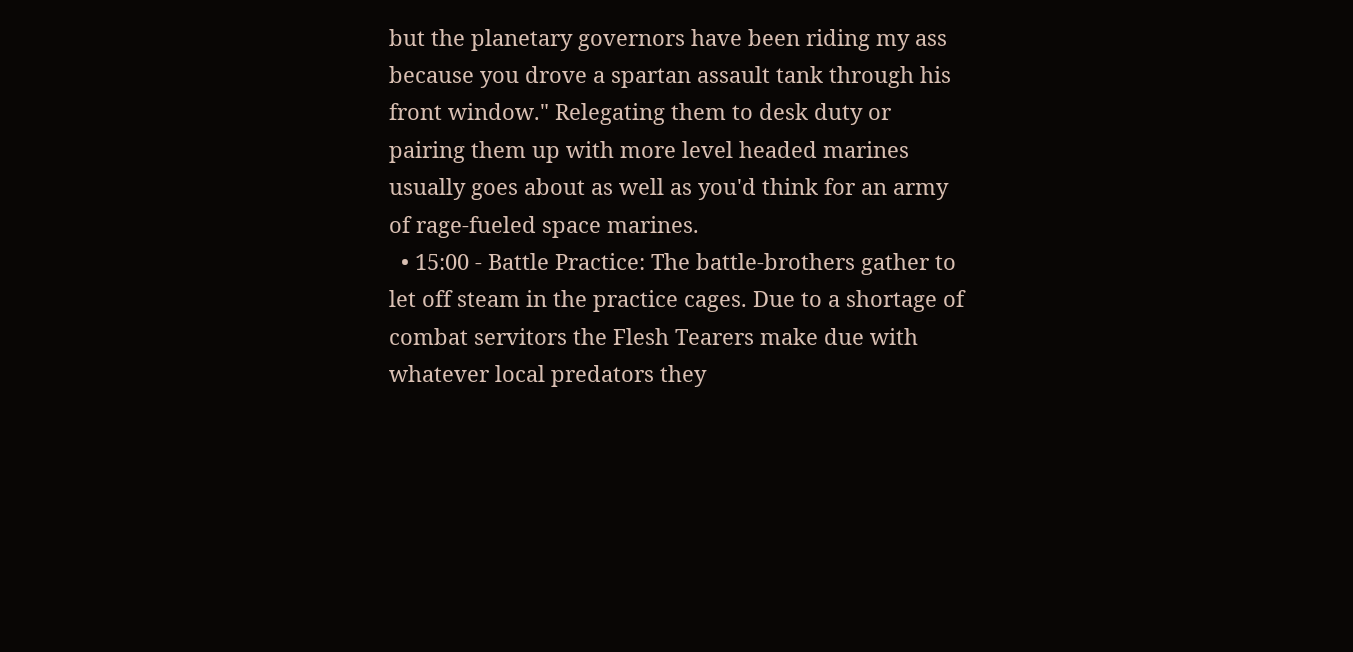but the planetary governors have been riding my ass because you drove a spartan assault tank through his front window." Relegating them to desk duty or pairing them up with more level headed marines usually goes about as well as you'd think for an army of rage-fueled space marines.
  • 15:00 - Battle Practice: The battle-brothers gather to let off steam in the practice cages. Due to a shortage of combat servitors the Flesh Tearers make due with whatever local predators they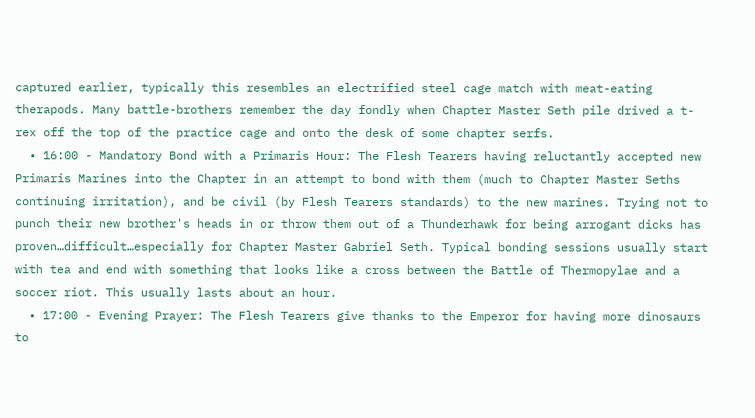captured earlier, typically this resembles an electrified steel cage match with meat-eating therapods. Many battle-brothers remember the day fondly when Chapter Master Seth pile drived a t-rex off the top of the practice cage and onto the desk of some chapter serfs.
  • 16:00 - Mandatory Bond with a Primaris Hour: The Flesh Tearers having reluctantly accepted new Primaris Marines into the Chapter in an attempt to bond with them (much to Chapter Master Seths continuing irritation), and be civil (by Flesh Tearers standards) to the new marines. Trying not to punch their new brother's heads in or throw them out of a Thunderhawk for being arrogant dicks has proven…difficult…especially for Chapter Master Gabriel Seth. Typical bonding sessions usually start with tea and end with something that looks like a cross between the Battle of Thermopylae and a soccer riot. This usually lasts about an hour.
  • 17:00 - Evening Prayer: The Flesh Tearers give thanks to the Emperor for having more dinosaurs to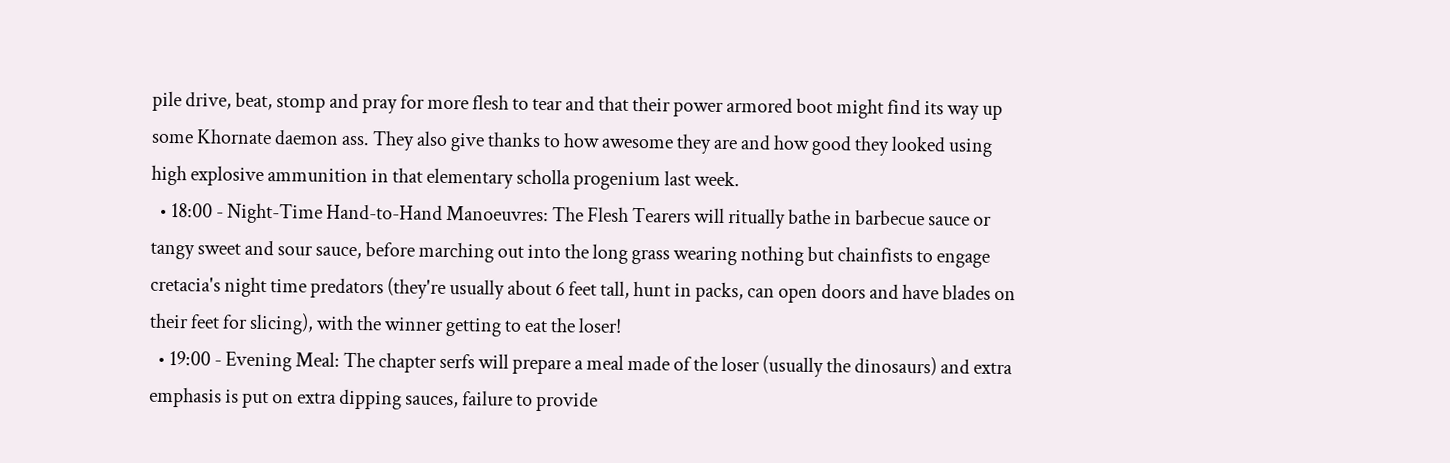pile drive, beat, stomp and pray for more flesh to tear and that their power armored boot might find its way up some Khornate daemon ass. They also give thanks to how awesome they are and how good they looked using high explosive ammunition in that elementary scholla progenium last week.
  • 18:00 - Night-Time Hand-to-Hand Manoeuvres: The Flesh Tearers will ritually bathe in barbecue sauce or tangy sweet and sour sauce, before marching out into the long grass wearing nothing but chainfists to engage cretacia's night time predators (they're usually about 6 feet tall, hunt in packs, can open doors and have blades on their feet for slicing), with the winner getting to eat the loser!
  • 19:00 - Evening Meal: The chapter serfs will prepare a meal made of the loser (usually the dinosaurs) and extra emphasis is put on extra dipping sauces, failure to provide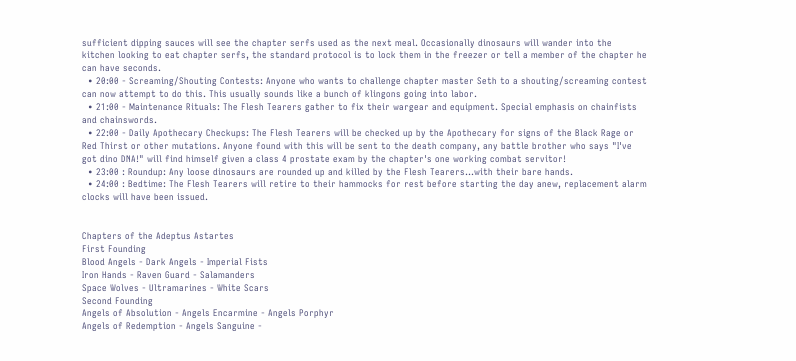sufficient dipping sauces will see the chapter serfs used as the next meal. Occasionally dinosaurs will wander into the kitchen looking to eat chapter serfs, the standard protocol is to lock them in the freezer or tell a member of the chapter he can have seconds.
  • 20:00 - Screaming/Shouting Contests: Anyone who wants to challenge chapter master Seth to a shouting/screaming contest can now attempt to do this. This usually sounds like a bunch of klingons going into labor.
  • 21:00 - Maintenance Rituals: The Flesh Tearers gather to fix their wargear and equipment. Special emphasis on chainfists and chainswords.
  • 22:00 - Daily Apothecary Checkups: The Flesh Tearers will be checked up by the Apothecary for signs of the Black Rage or Red Thirst or other mutations. Anyone found with this will be sent to the death company, any battle brother who says "I've got dino DNA!" will find himself given a class 4 prostate exam by the chapter's one working combat servitor!
  • 23:00 : Roundup: Any loose dinosaurs are rounded up and killed by the Flesh Tearers...with their bare hands.
  • 24:00 : Bedtime: The Flesh Tearers will retire to their hammocks for rest before starting the day anew, replacement alarm clocks will have been issued.


Chapters of the Adeptus Astartes
First Founding
Blood Angels - Dark Angels - Imperial Fists
Iron Hands - Raven Guard - Salamanders
Space Wolves - Ultramarines - White Scars
Second Founding
Angels of Absolution - Angels Encarmine - Angels Porphyr
Angels of Redemption - Angels Sanguine -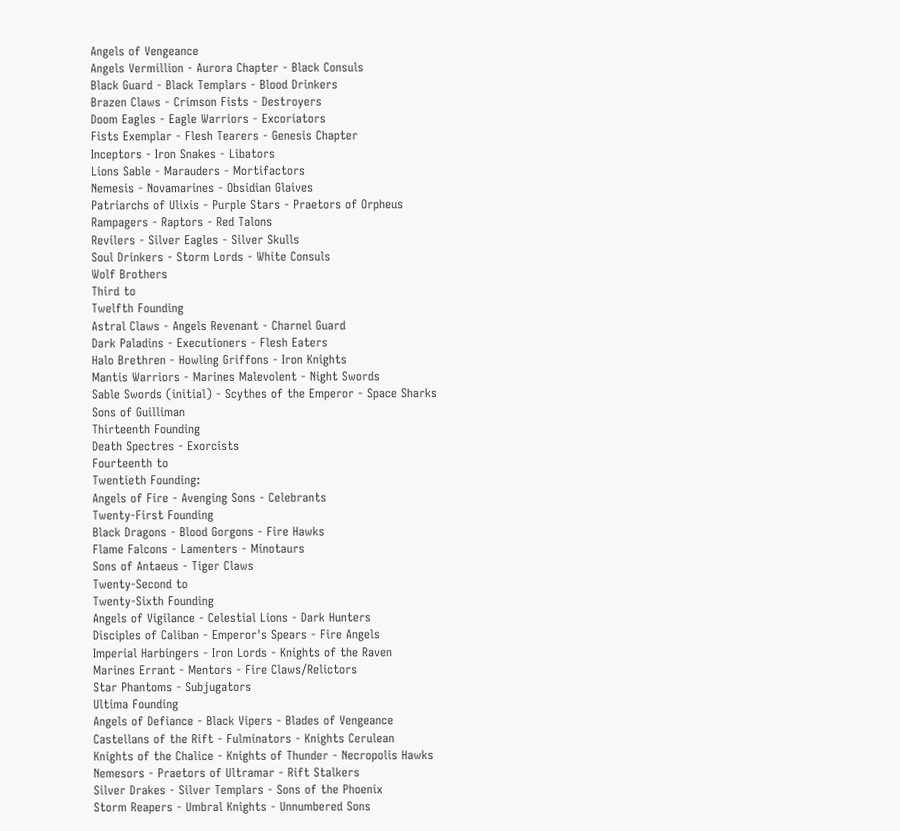Angels of Vengeance
Angels Vermillion - Aurora Chapter - Black Consuls
Black Guard - Black Templars - Blood Drinkers
Brazen Claws - Crimson Fists - Destroyers
Doom Eagles - Eagle Warriors - Excoriators
Fists Exemplar - Flesh Tearers - Genesis Chapter
Inceptors - Iron Snakes - Libators
Lions Sable - Marauders - Mortifactors
Nemesis - Novamarines - Obsidian Glaives
Patriarchs of Ulixis - Purple Stars - Praetors of Orpheus
Rampagers - Raptors - Red Talons
Revilers - Silver Eagles - Silver Skulls
Soul Drinkers - Storm Lords - White Consuls
Wolf Brothers
Third to
Twelfth Founding
Astral Claws - Angels Revenant - Charnel Guard
Dark Paladins - Executioners - Flesh Eaters
Halo Brethren - Howling Griffons - Iron Knights
Mantis Warriors - Marines Malevolent - Night Swords
Sable Swords (initial) - Scythes of the Emperor - Space Sharks
Sons of Guilliman
Thirteenth Founding
Death Spectres - Exorcists
Fourteenth to
Twentieth Founding:
Angels of Fire - Avenging Sons - Celebrants
Twenty-First Founding
Black Dragons - Blood Gorgons - Fire Hawks
Flame Falcons - Lamenters - Minotaurs
Sons of Antaeus - Tiger Claws
Twenty-Second to
Twenty-Sixth Founding
Angels of Vigilance - Celestial Lions - Dark Hunters
Disciples of Caliban - Emperor's Spears - Fire Angels
Imperial Harbingers - Iron Lords - Knights of the Raven
Marines Errant - Mentors - Fire Claws/Relictors
Star Phantoms - Subjugators
Ultima Founding
Angels of Defiance - Black Vipers - Blades of Vengeance
Castellans of the Rift - Fulminators - Knights Cerulean
Knights of the Chalice - Knights of Thunder - Necropolis Hawks
Nemesors - Praetors of Ultramar - Rift Stalkers
Silver Drakes - Silver Templars - Sons of the Phoenix
Storm Reapers - Umbral Knights - Unnumbered Sons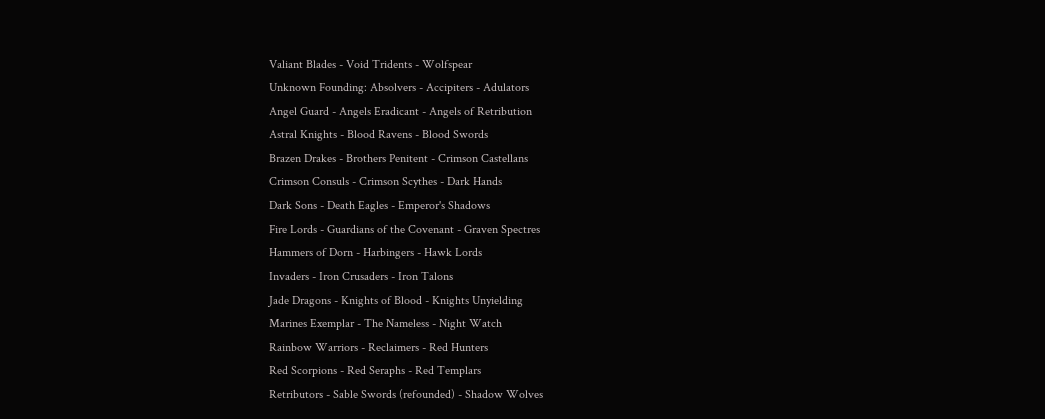Valiant Blades - Void Tridents - Wolfspear
Unknown Founding: Absolvers - Accipiters - Adulators
Angel Guard - Angels Eradicant - Angels of Retribution
Astral Knights - Blood Ravens - Blood Swords
Brazen Drakes - Brothers Penitent - Crimson Castellans
Crimson Consuls - Crimson Scythes - Dark Hands
Dark Sons - Death Eagles - Emperor's Shadows
Fire Lords - Guardians of the Covenant - Graven Spectres
Hammers of Dorn - Harbingers - Hawk Lords
Invaders - Iron Crusaders - Iron Talons
Jade Dragons - Knights of Blood - Knights Unyielding
Marines Exemplar - The Nameless - Night Watch
Rainbow Warriors - Reclaimers - Red Hunters
Red Scorpions - Red Seraphs - Red Templars
Retributors - Sable Swords (refounded) - Shadow Wolves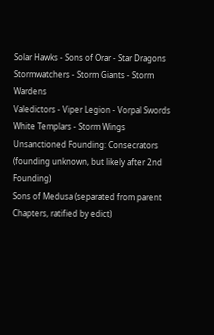Solar Hawks - Sons of Orar - Star Dragons
Stormwatchers - Storm Giants - Storm Wardens
Valedictors - Viper Legion - Vorpal Swords
White Templars - Storm Wings
Unsanctioned Founding: Consecrators (founding unknown, but likely after 2nd Founding)
Sons of Medusa (separated from parent Chapters, ratified by edict)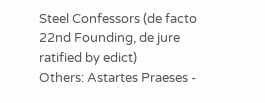Steel Confessors (de facto 22nd Founding, de jure ratified by edict)
Others: Astartes Praeses -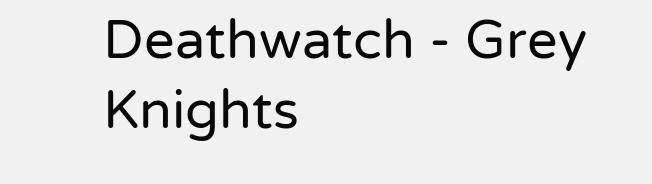Deathwatch - Grey Knights